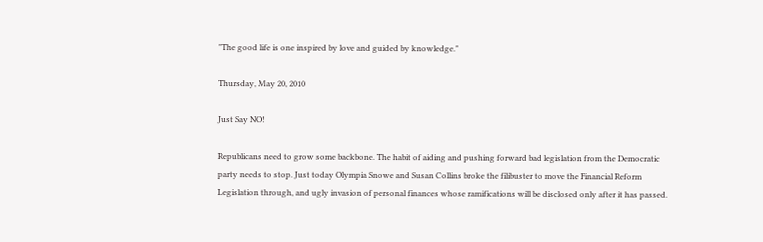"The good life is one inspired by love and guided by knowledge."

Thursday, May 20, 2010

Just Say NO!

Republicans need to grow some backbone. The habit of aiding and pushing forward bad legislation from the Democratic party needs to stop. Just today Olympia Snowe and Susan Collins broke the filibuster to move the Financial Reform Legislation through, and ugly invasion of personal finances whose ramifications will be disclosed only after it has passed.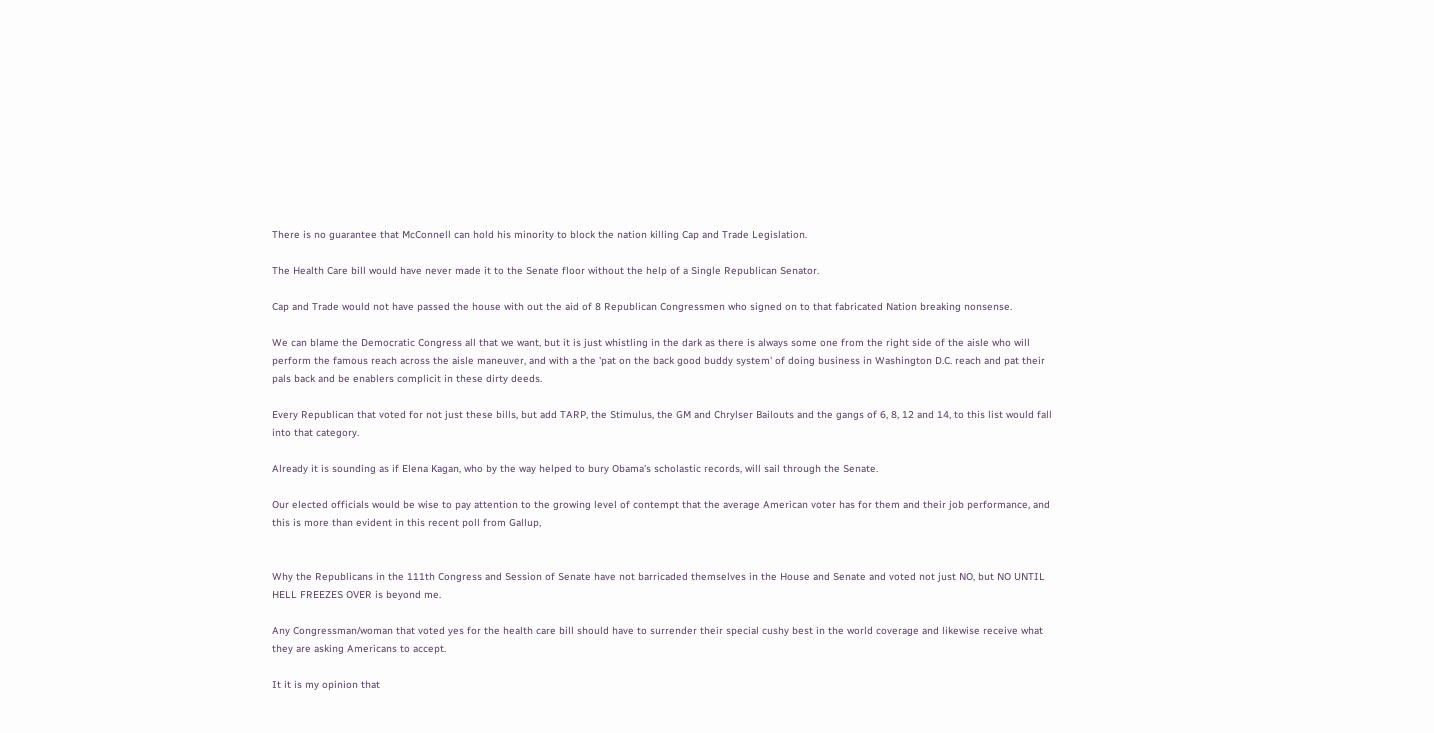There is no guarantee that McConnell can hold his minority to block the nation killing Cap and Trade Legislation.

The Health Care bill would have never made it to the Senate floor without the help of a Single Republican Senator.

Cap and Trade would not have passed the house with out the aid of 8 Republican Congressmen who signed on to that fabricated Nation breaking nonsense.

We can blame the Democratic Congress all that we want, but it is just whistling in the dark as there is always some one from the right side of the aisle who will perform the famous reach across the aisle maneuver, and with a the 'pat on the back good buddy system' of doing business in Washington D.C. reach and pat their pals back and be enablers complicit in these dirty deeds.

Every Republican that voted for not just these bills, but add TARP, the Stimulus, the GM and Chrylser Bailouts and the gangs of 6, 8, 12 and 14, to this list would fall into that category.

Already it is sounding as if Elena Kagan, who by the way helped to bury Obama's scholastic records, will sail through the Senate.

Our elected officials would be wise to pay attention to the growing level of contempt that the average American voter has for them and their job performance, and this is more than evident in this recent poll from Gallup,


Why the Republicans in the 111th Congress and Session of Senate have not barricaded themselves in the House and Senate and voted not just NO, but NO UNTIL HELL FREEZES OVER is beyond me.

Any Congressman/woman that voted yes for the health care bill should have to surrender their special cushy best in the world coverage and likewise receive what they are asking Americans to accept.

It it is my opinion that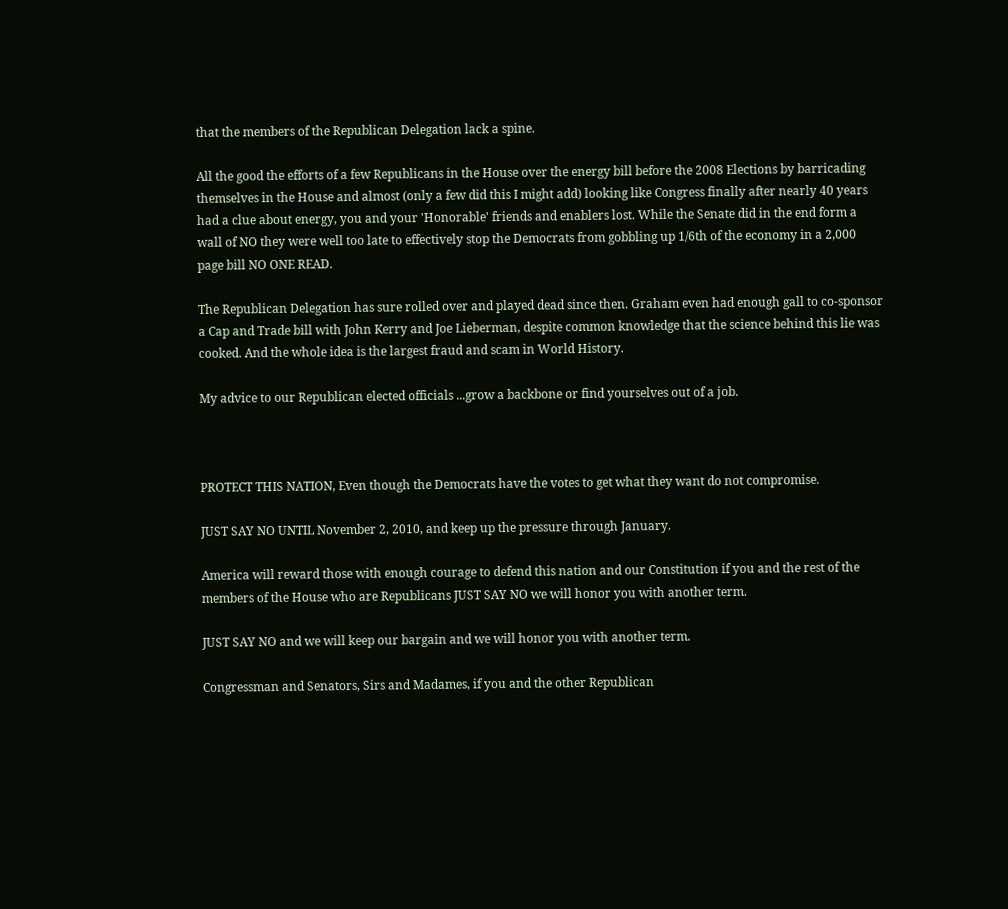that the members of the Republican Delegation lack a spine.

All the good the efforts of a few Republicans in the House over the energy bill before the 2008 Elections by barricading themselves in the House and almost (only a few did this I might add) looking like Congress finally after nearly 40 years had a clue about energy, you and your 'Honorable' friends and enablers lost. While the Senate did in the end form a wall of NO they were well too late to effectively stop the Democrats from gobbling up 1/6th of the economy in a 2,000 page bill NO ONE READ.

The Republican Delegation has sure rolled over and played dead since then. Graham even had enough gall to co-sponsor a Cap and Trade bill with John Kerry and Joe Lieberman, despite common knowledge that the science behind this lie was cooked. And the whole idea is the largest fraud and scam in World History.

My advice to our Republican elected officials ...grow a backbone or find yourselves out of a job.



PROTECT THIS NATION, Even though the Democrats have the votes to get what they want do not compromise.

JUST SAY NO UNTIL November 2, 2010, and keep up the pressure through January.

America will reward those with enough courage to defend this nation and our Constitution if you and the rest of the members of the House who are Republicans JUST SAY NO we will honor you with another term.

JUST SAY NO and we will keep our bargain and we will honor you with another term.

Congressman and Senators, Sirs and Madames, if you and the other Republican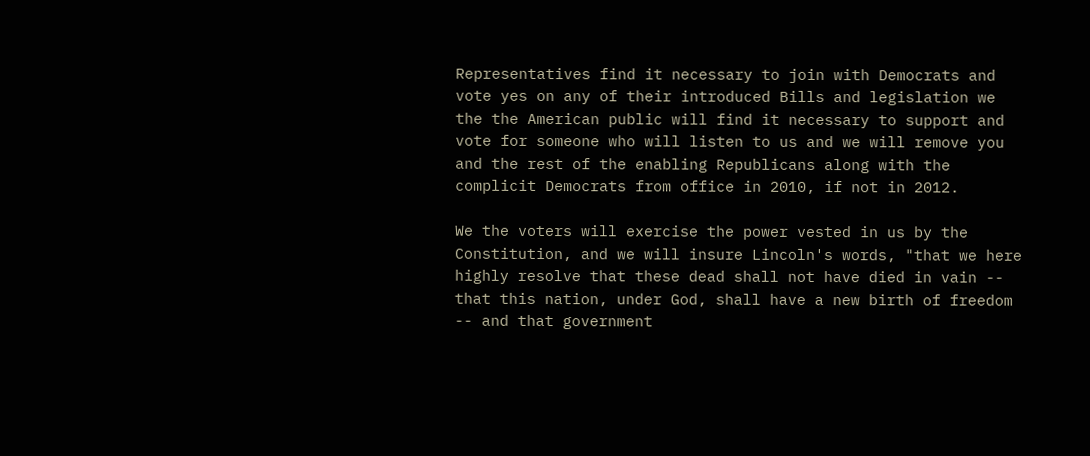Representatives find it necessary to join with Democrats and vote yes on any of their introduced Bills and legislation we the the American public will find it necessary to support and vote for someone who will listen to us and we will remove you and the rest of the enabling Republicans along with the complicit Democrats from office in 2010, if not in 2012.

We the voters will exercise the power vested in us by the Constitution, and we will insure Lincoln's words, "that we here highly resolve that these dead shall not have died in vain -- that this nation, under God, shall have a new birth of freedom -- and that government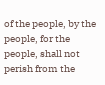of the people, by the people, for the people, shall not perish from the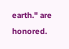earth." are honored.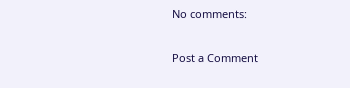No comments:

Post a Comment